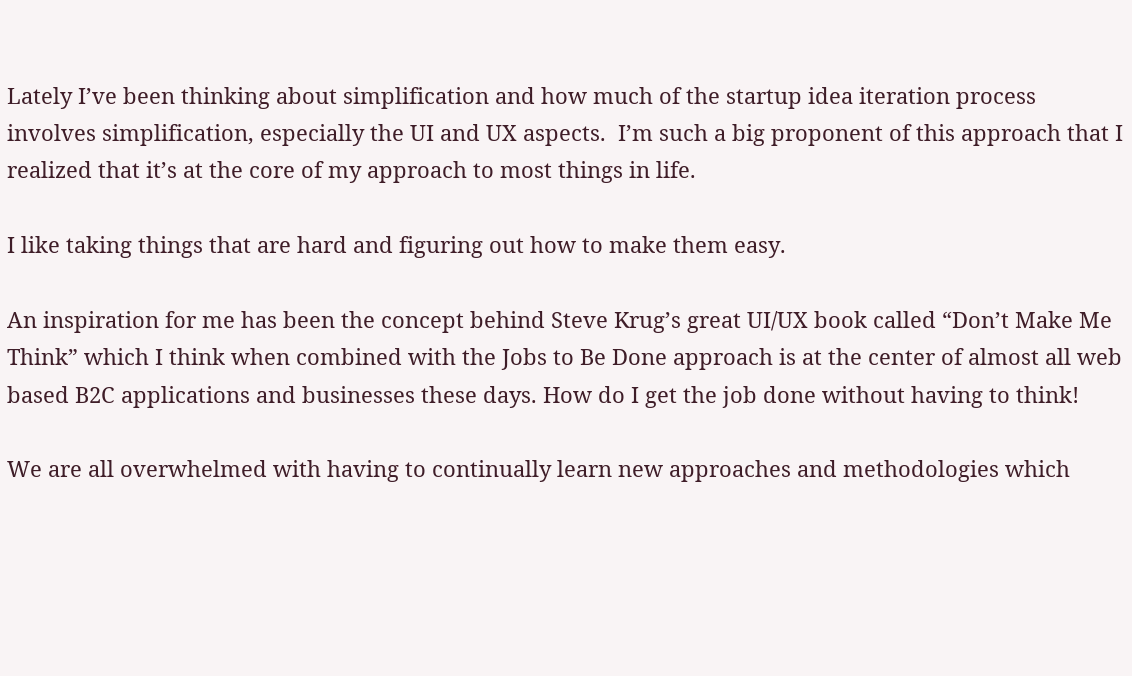Lately I’ve been thinking about simplification and how much of the startup idea iteration process involves simplification, especially the UI and UX aspects.  I’m such a big proponent of this approach that I realized that it’s at the core of my approach to most things in life.

I like taking things that are hard and figuring out how to make them easy.

An inspiration for me has been the concept behind Steve Krug’s great UI/UX book called “Don’t Make Me Think” which I think when combined with the Jobs to Be Done approach is at the center of almost all web based B2C applications and businesses these days. How do I get the job done without having to think!

We are all overwhelmed with having to continually learn new approaches and methodologies which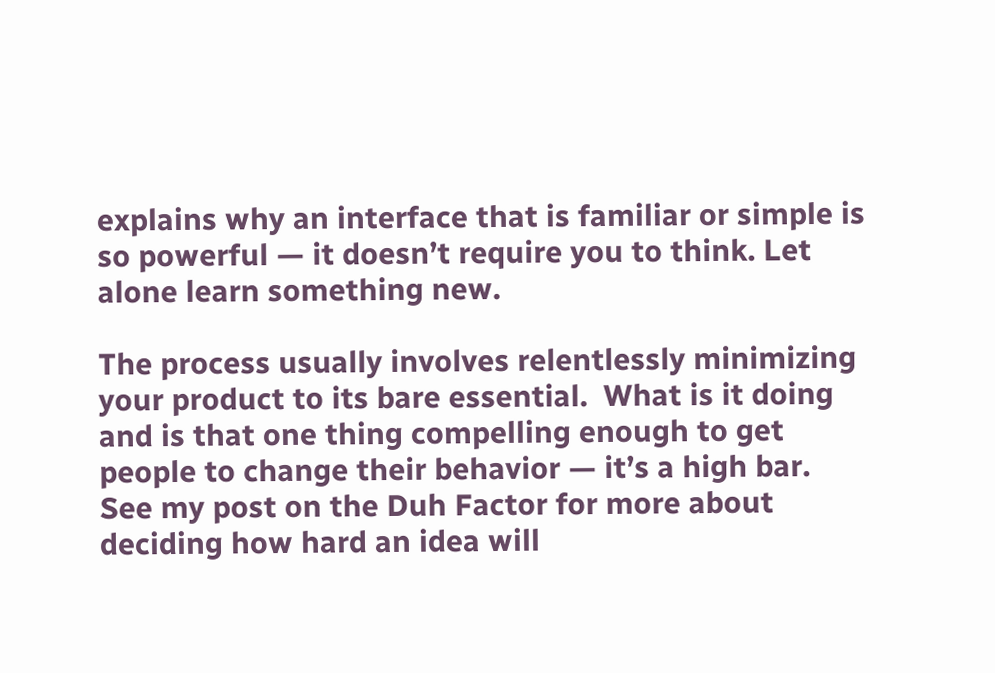explains why an interface that is familiar or simple is so powerful — it doesn’t require you to think. Let alone learn something new.

The process usually involves relentlessly minimizing your product to its bare essential.  What is it doing and is that one thing compelling enough to get people to change their behavior — it’s a high bar.  See my post on the Duh Factor for more about deciding how hard an idea will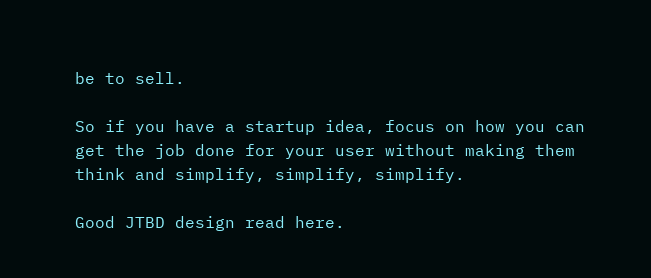be to sell.

So if you have a startup idea, focus on how you can get the job done for your user without making them think and simplify, simplify, simplify.

Good JTBD design read here.